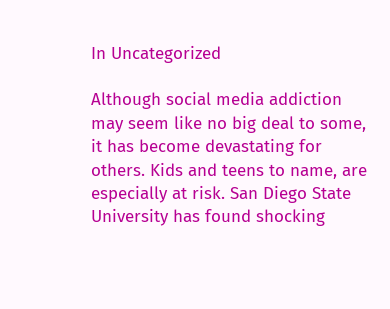In Uncategorized

Although social media addiction may seem like no big deal to some, it has become devastating for others. Kids and teens to name, are especially at risk. San Diego State University has found shocking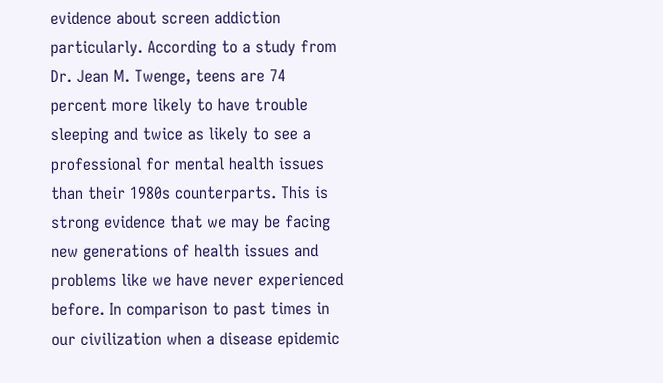evidence about screen addiction particularly. According to a study from Dr. Jean M. Twenge, teens are 74 percent more likely to have trouble sleeping and twice as likely to see a professional for mental health issues than their 1980s counterparts. This is strong evidence that we may be facing new generations of health issues and problems like we have never experienced before. In comparison to past times in our civilization when a disease epidemic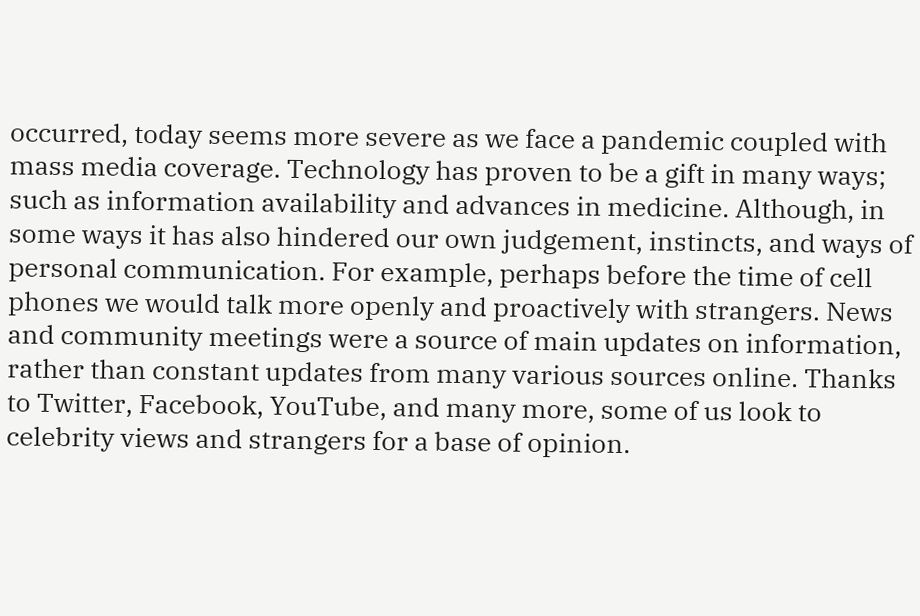occurred, today seems more severe as we face a pandemic coupled with mass media coverage. Technology has proven to be a gift in many ways; such as information availability and advances in medicine. Although, in some ways it has also hindered our own judgement, instincts, and ways of personal communication. For example, perhaps before the time of cell phones we would talk more openly and proactively with strangers. News and community meetings were a source of main updates on information, rather than constant updates from many various sources online. Thanks to Twitter, Facebook, YouTube, and many more, some of us look to celebrity views and strangers for a base of opinion.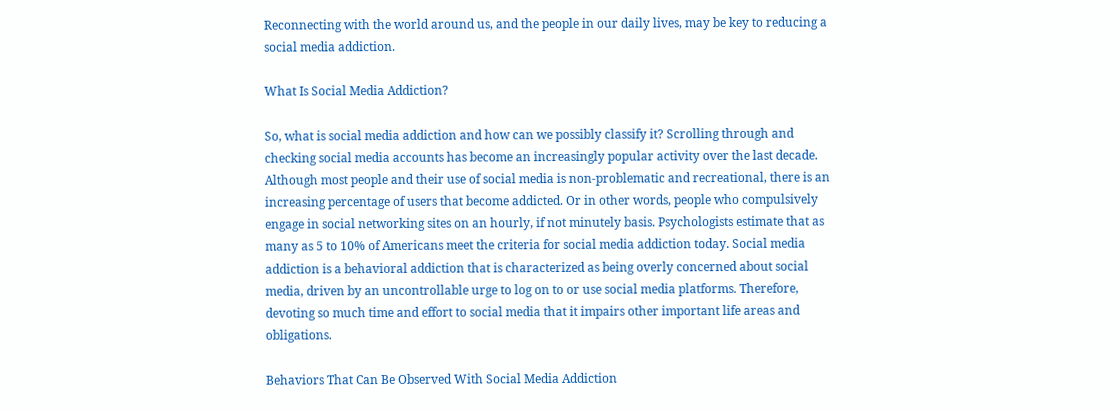Reconnecting with the world around us, and the people in our daily lives, may be key to reducing a social media addiction.

What Is Social Media Addiction?

So, what is social media addiction and how can we possibly classify it? Scrolling through and checking social media accounts has become an increasingly popular activity over the last decade. Although most people and their use of social media is non-problematic and recreational, there is an increasing percentage of users that become addicted. Or in other words, people who compulsively engage in social networking sites on an hourly, if not minutely basis. Psychologists estimate that as many as 5 to 10% of Americans meet the criteria for social media addiction today. Social media addiction is a behavioral addiction that is characterized as being overly concerned about social media, driven by an uncontrollable urge to log on to or use social media platforms. Therefore, devoting so much time and effort to social media that it impairs other important life areas and obligations.

Behaviors That Can Be Observed With Social Media Addiction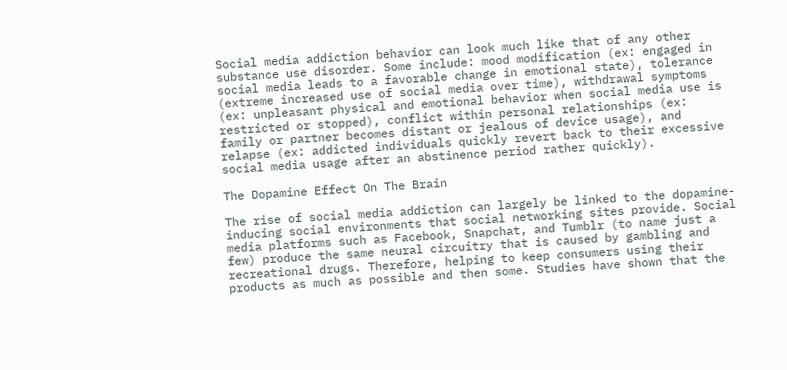Social media addiction behavior can look much like that of any other substance use disorder. Some include: mood modification (ex: engaged in social media leads to a favorable change in emotional state), tolerance (extreme increased use of social media over time), withdrawal symptoms (ex: unpleasant physical and emotional behavior when social media use is restricted or stopped), conflict within personal relationships (ex: family or partner becomes distant or jealous of device usage), and relapse (ex: addicted individuals quickly revert back to their excessive social media usage after an abstinence period rather quickly).

The Dopamine Effect On The Brain

The rise of social media addiction can largely be linked to the dopamine-inducing social environments that social networking sites provide. Social media platforms such as Facebook, Snapchat, and Tumblr (to name just a few) produce the same neural circuitry that is caused by gambling and recreational drugs. Therefore, helping to keep consumers using their products as much as possible and then some. Studies have shown that the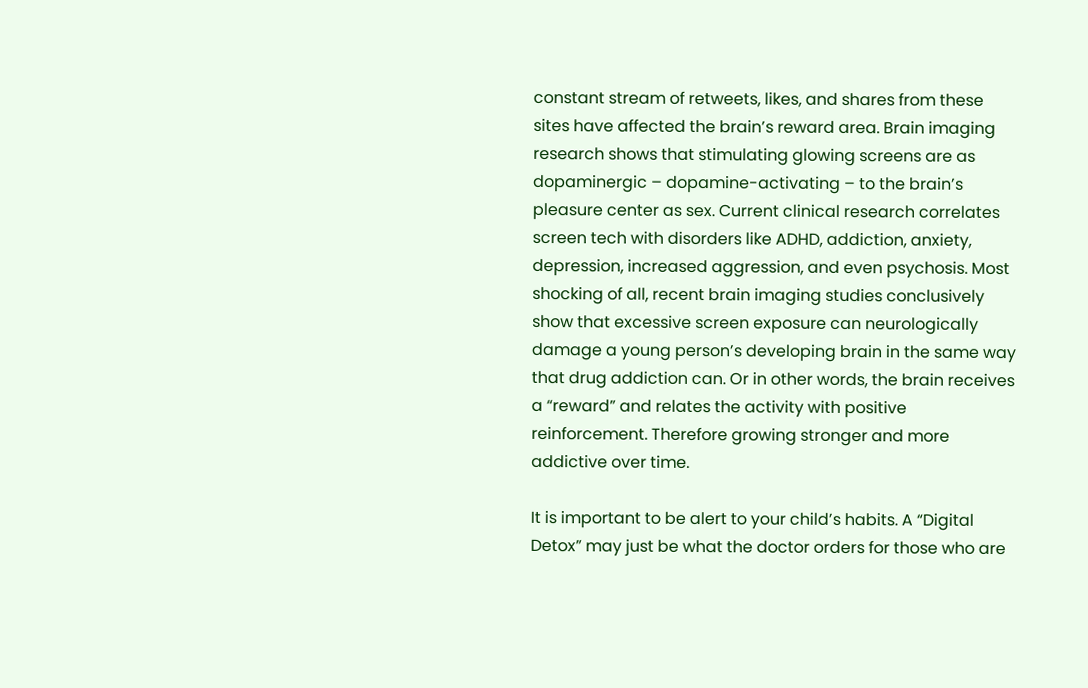constant stream of retweets, likes, and shares from these sites have affected the brain’s reward area. Brain imaging research shows that stimulating glowing screens are as dopaminergic – dopamine-activating – to the brain’s pleasure center as sex. Current clinical research correlates screen tech with disorders like ADHD, addiction, anxiety, depression, increased aggression, and even psychosis. Most shocking of all, recent brain imaging studies conclusively show that excessive screen exposure can neurologically damage a young person’s developing brain in the same way that drug addiction can. Or in other words, the brain receives a “reward” and relates the activity with positive reinforcement. Therefore growing stronger and more addictive over time.

It is important to be alert to your child’s habits. A “Digital Detox” may just be what the doctor orders for those who are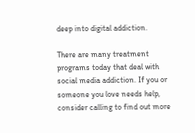deep into digital addiction.

There are many treatment programs today that deal with social media addiction. If you or someone you love needs help, consider calling to find out more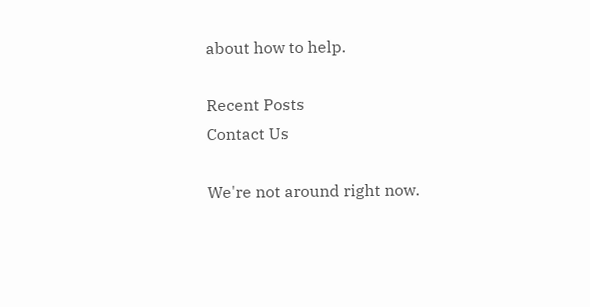about how to help.

Recent Posts
Contact Us

We're not around right now.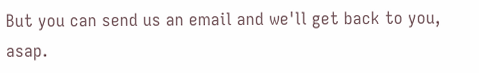But you can send us an email and we'll get back to you, asap.